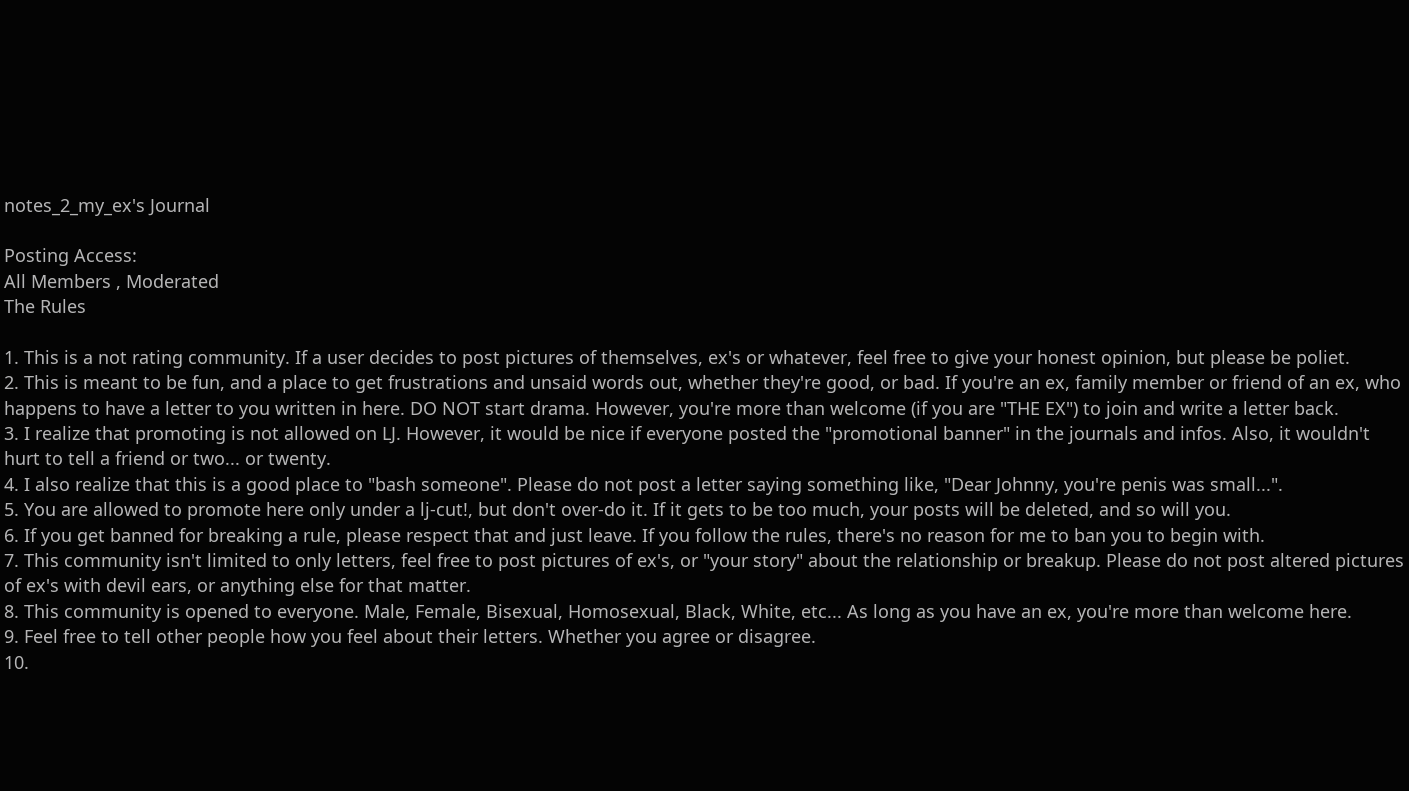notes_2_my_ex's Journal

Posting Access:
All Members , Moderated
The Rules

1. This is a not rating community. If a user decides to post pictures of themselves, ex's or whatever, feel free to give your honest opinion, but please be poliet.
2. This is meant to be fun, and a place to get frustrations and unsaid words out, whether they're good, or bad. If you're an ex, family member or friend of an ex, who happens to have a letter to you written in here. DO NOT start drama. However, you're more than welcome (if you are "THE EX") to join and write a letter back.
3. I realize that promoting is not allowed on LJ. However, it would be nice if everyone posted the "promotional banner" in the journals and infos. Also, it wouldn't hurt to tell a friend or two... or twenty.
4. I also realize that this is a good place to "bash someone". Please do not post a letter saying something like, "Dear Johnny, you're penis was small...".
5. You are allowed to promote here only under a lj-cut!, but don't over-do it. If it gets to be too much, your posts will be deleted, and so will you.
6. If you get banned for breaking a rule, please respect that and just leave. If you follow the rules, there's no reason for me to ban you to begin with.
7. This community isn't limited to only letters, feel free to post pictures of ex's, or "your story" about the relationship or breakup. Please do not post altered pictures of ex's with devil ears, or anything else for that matter.
8. This community is opened to everyone. Male, Female, Bisexual, Homosexual, Black, White, etc... As long as you have an ex, you're more than welcome here.
9. Feel free to tell other people how you feel about their letters. Whether you agree or disagree.
10.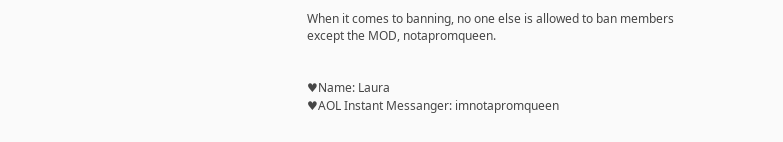When it comes to banning, no one else is allowed to ban members except the MOD, notapromqueen.


♥Name: Laura
♥AOL Instant Messanger: imnotapromqueen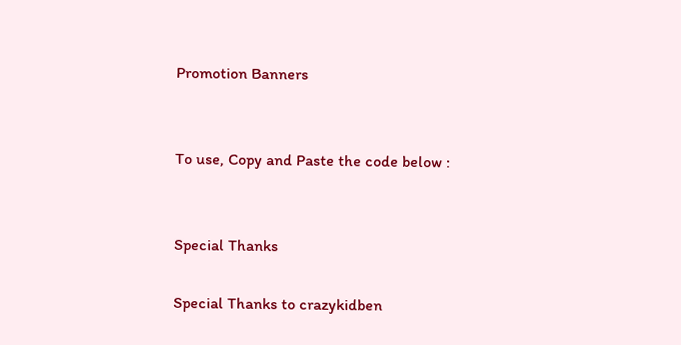Promotion Banners


To use, Copy and Paste the code below :


Special Thanks

Special Thanks to crazykidben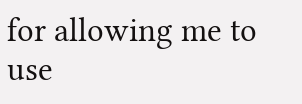for allowing me to use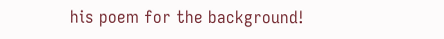his poem for the background!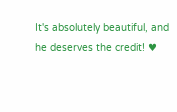It's absolutely beautiful, and he deserves the credit! ♥